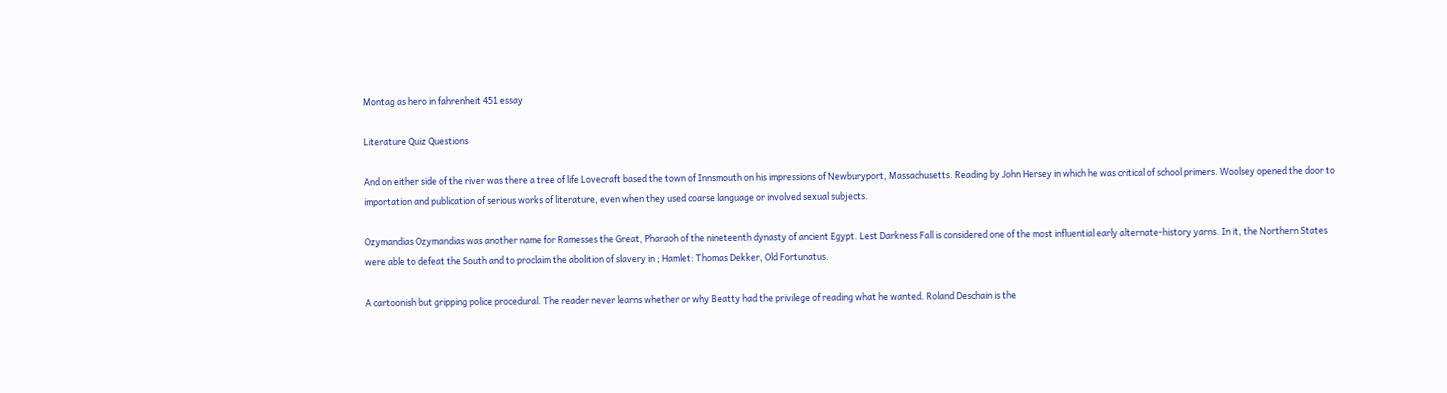Montag as hero in fahrenheit 451 essay

Literature Quiz Questions

And on either side of the river was there a tree of life Lovecraft based the town of Innsmouth on his impressions of Newburyport, Massachusetts. Reading by John Hersey in which he was critical of school primers. Woolsey opened the door to importation and publication of serious works of literature, even when they used coarse language or involved sexual subjects.

Ozymandias Ozymandias was another name for Ramesses the Great, Pharaoh of the nineteenth dynasty of ancient Egypt. Lest Darkness Fall is considered one of the most influential early alternate-history yarns. In it, the Northern States were able to defeat the South and to proclaim the abolition of slavery in ; Hamlet: Thomas Dekker, Old Fortunatus.

A cartoonish but gripping police procedural. The reader never learns whether or why Beatty had the privilege of reading what he wanted. Roland Deschain is the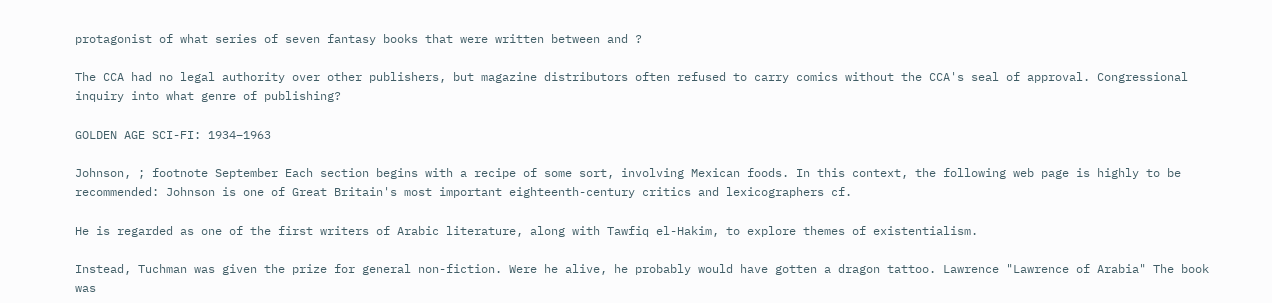protagonist of what series of seven fantasy books that were written between and ?

The CCA had no legal authority over other publishers, but magazine distributors often refused to carry comics without the CCA's seal of approval. Congressional inquiry into what genre of publishing?

GOLDEN AGE SCI-FI: 1934–1963

Johnson, ; footnote September Each section begins with a recipe of some sort, involving Mexican foods. In this context, the following web page is highly to be recommended: Johnson is one of Great Britain's most important eighteenth-century critics and lexicographers cf.

He is regarded as one of the first writers of Arabic literature, along with Tawfiq el-Hakim, to explore themes of existentialism.

Instead, Tuchman was given the prize for general non-fiction. Were he alive, he probably would have gotten a dragon tattoo. Lawrence "Lawrence of Arabia" The book was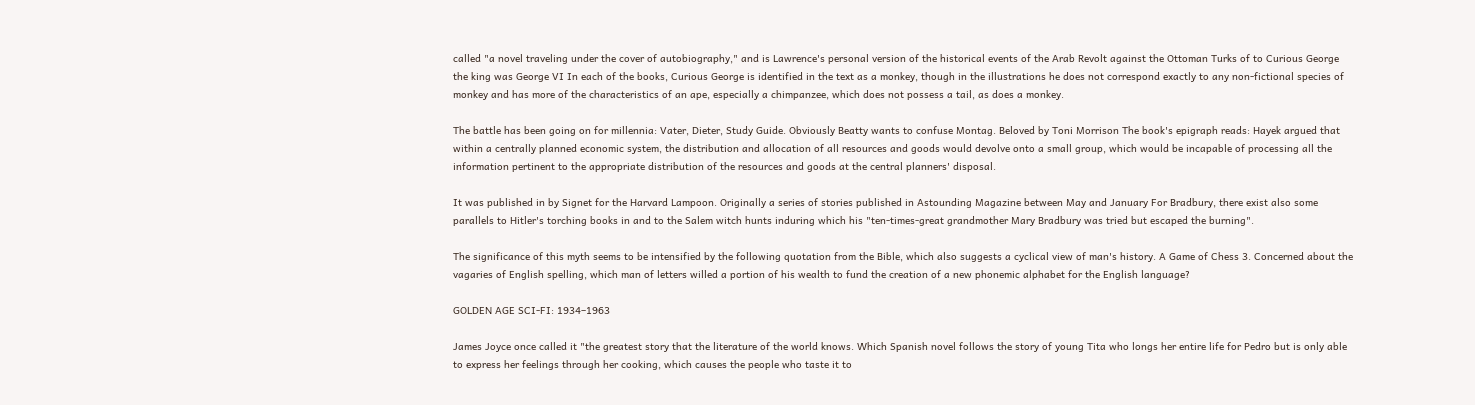called "a novel traveling under the cover of autobiography," and is Lawrence's personal version of the historical events of the Arab Revolt against the Ottoman Turks of to Curious George the king was George VI In each of the books, Curious George is identified in the text as a monkey, though in the illustrations he does not correspond exactly to any non-fictional species of monkey and has more of the characteristics of an ape, especially a chimpanzee, which does not possess a tail, as does a monkey.

The battle has been going on for millennia: Vater, Dieter, Study Guide. Obviously Beatty wants to confuse Montag. Beloved by Toni Morrison The book's epigraph reads: Hayek argued that within a centrally planned economic system, the distribution and allocation of all resources and goods would devolve onto a small group, which would be incapable of processing all the information pertinent to the appropriate distribution of the resources and goods at the central planners' disposal.

It was published in by Signet for the Harvard Lampoon. Originally a series of stories published in Astounding Magazine between May and January For Bradbury, there exist also some parallels to Hitler's torching books in and to the Salem witch hunts induring which his "ten-times-great grandmother Mary Bradbury was tried but escaped the burning".

The significance of this myth seems to be intensified by the following quotation from the Bible, which also suggests a cyclical view of man's history. A Game of Chess 3. Concerned about the vagaries of English spelling, which man of letters willed a portion of his wealth to fund the creation of a new phonemic alphabet for the English language?

GOLDEN AGE SCI-FI: 1934–1963

James Joyce once called it "the greatest story that the literature of the world knows. Which Spanish novel follows the story of young Tita who longs her entire life for Pedro but is only able to express her feelings through her cooking, which causes the people who taste it to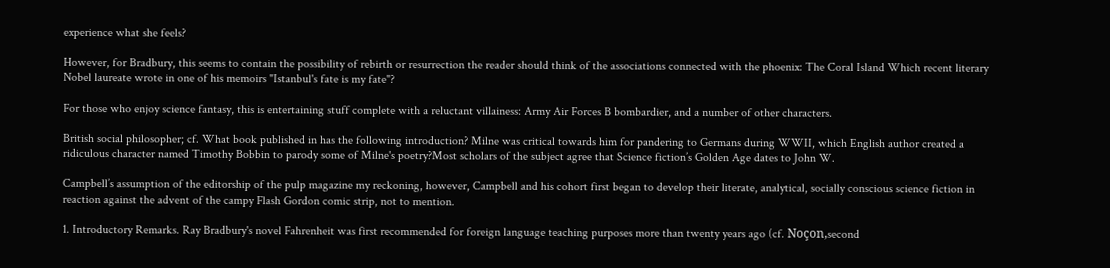experience what she feels?

However, for Bradbury, this seems to contain the possibility of rebirth or resurrection the reader should think of the associations connected with the phoenix: The Coral Island Which recent literary Nobel laureate wrote in one of his memoirs "Istanbul's fate is my fate"?

For those who enjoy science fantasy, this is entertaining stuff complete with a reluctant villainess: Army Air Forces B bombardier, and a number of other characters.

British social philosopher; cf. What book published in has the following introduction? Milne was critical towards him for pandering to Germans during WWII, which English author created a ridiculous character named Timothy Bobbin to parody some of Milne's poetry?Most scholars of the subject agree that Science fiction’s Golden Age dates to John W.

Campbell’s assumption of the editorship of the pulp magazine my reckoning, however, Campbell and his cohort first began to develop their literate, analytical, socially conscious science fiction in reaction against the advent of the campy Flash Gordon comic strip, not to mention.

1. Introductory Remarks. Ray Bradbury's novel Fahrenheit was first recommended for foreign language teaching purposes more than twenty years ago (cf. Noçon,second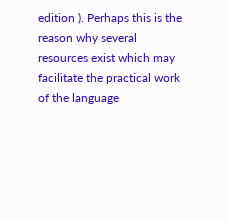edition ). Perhaps this is the reason why several resources exist which may facilitate the practical work of the language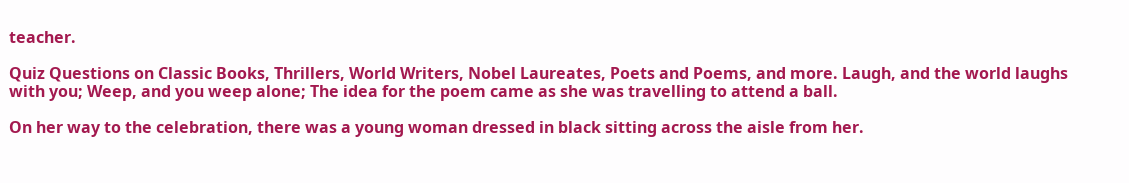teacher.

Quiz Questions on Classic Books, Thrillers, World Writers, Nobel Laureates, Poets and Poems, and more. Laugh, and the world laughs with you; Weep, and you weep alone; The idea for the poem came as she was travelling to attend a ball.

On her way to the celebration, there was a young woman dressed in black sitting across the aisle from her.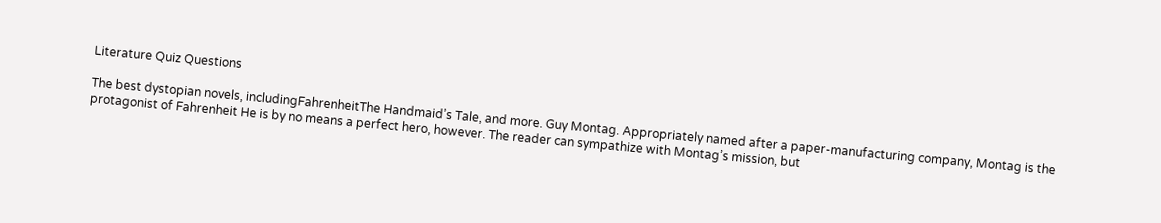Literature Quiz Questions

The best dystopian novels, includingFahrenheitThe Handmaid’s Tale, and more. Guy Montag. Appropriately named after a paper-manufacturing company, Montag is the protagonist of Fahrenheit He is by no means a perfect hero, however. The reader can sympathize with Montag’s mission, but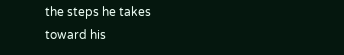the steps he takes toward his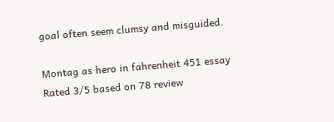goal often seem clumsy and misguided.

Montag as hero in fahrenheit 451 essay
Rated 3/5 based on 78 review